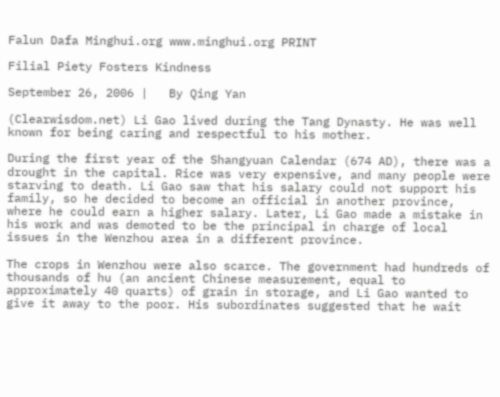Falun Dafa Minghui.org www.minghui.org PRINT

Filial Piety Fosters Kindness

September 26, 2006 |   By Qing Yan

(Clearwisdom.net) Li Gao lived during the Tang Dynasty. He was well known for being caring and respectful to his mother.

During the first year of the Shangyuan Calendar (674 AD), there was a drought in the capital. Rice was very expensive, and many people were starving to death. Li Gao saw that his salary could not support his family, so he decided to become an official in another province, where he could earn a higher salary. Later, Li Gao made a mistake in his work and was demoted to be the principal in charge of local issues in the Wenzhou area in a different province.

The crops in Wenzhou were also scarce. The government had hundreds of thousands of hu (an ancient Chinese measurement, equal to approximately 40 quarts) of grain in storage, and Li Gao wanted to give it away to the poor. His subordinates suggested that he wait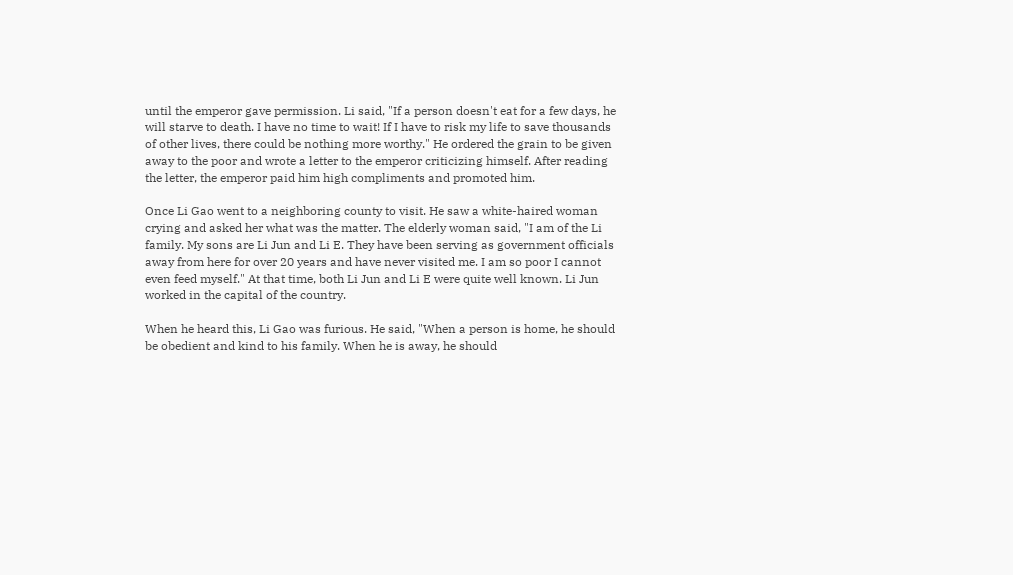until the emperor gave permission. Li said, "If a person doesn't eat for a few days, he will starve to death. I have no time to wait! If I have to risk my life to save thousands of other lives, there could be nothing more worthy." He ordered the grain to be given away to the poor and wrote a letter to the emperor criticizing himself. After reading the letter, the emperor paid him high compliments and promoted him.

Once Li Gao went to a neighboring county to visit. He saw a white-haired woman crying and asked her what was the matter. The elderly woman said, "I am of the Li family. My sons are Li Jun and Li E. They have been serving as government officials away from here for over 20 years and have never visited me. I am so poor I cannot even feed myself." At that time, both Li Jun and Li E were quite well known. Li Jun worked in the capital of the country.

When he heard this, Li Gao was furious. He said, "When a person is home, he should be obedient and kind to his family. When he is away, he should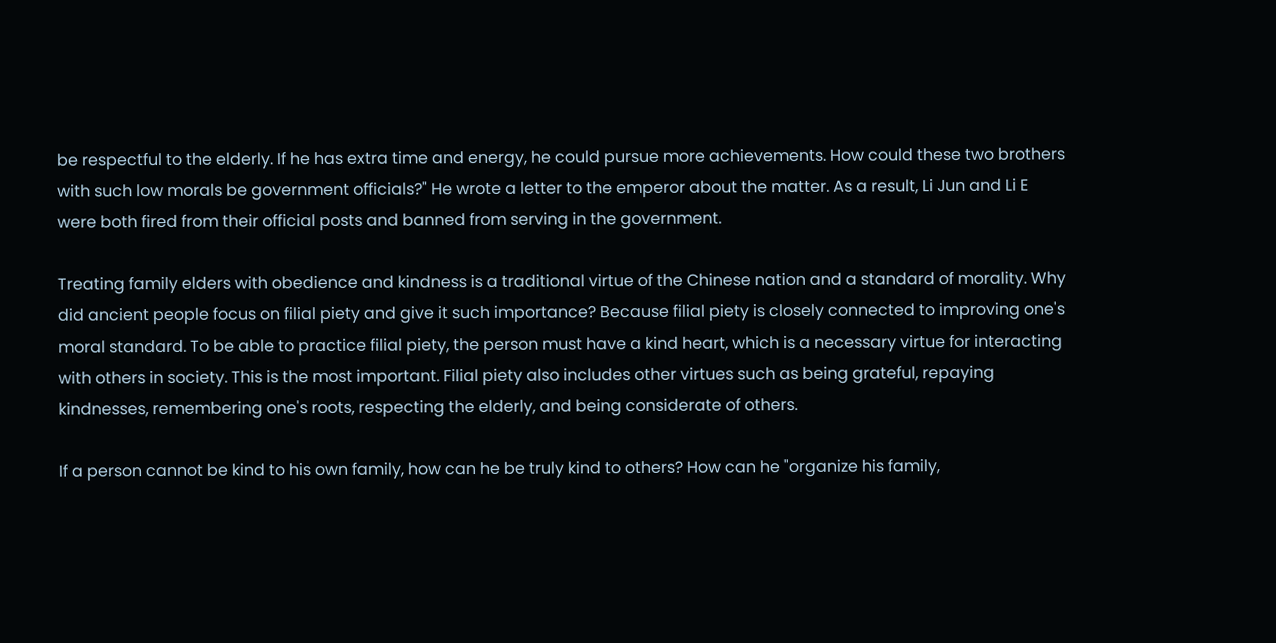be respectful to the elderly. If he has extra time and energy, he could pursue more achievements. How could these two brothers with such low morals be government officials?" He wrote a letter to the emperor about the matter. As a result, Li Jun and Li E were both fired from their official posts and banned from serving in the government.

Treating family elders with obedience and kindness is a traditional virtue of the Chinese nation and a standard of morality. Why did ancient people focus on filial piety and give it such importance? Because filial piety is closely connected to improving one's moral standard. To be able to practice filial piety, the person must have a kind heart, which is a necessary virtue for interacting with others in society. This is the most important. Filial piety also includes other virtues such as being grateful, repaying kindnesses, remembering one's roots, respecting the elderly, and being considerate of others.

If a person cannot be kind to his own family, how can he be truly kind to others? How can he "organize his family,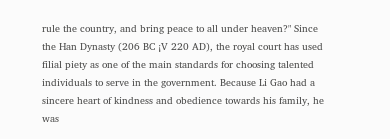rule the country, and bring peace to all under heaven?" Since the Han Dynasty (206 BC ¡V 220 AD), the royal court has used filial piety as one of the main standards for choosing talented individuals to serve in the government. Because Li Gao had a sincere heart of kindness and obedience towards his family, he was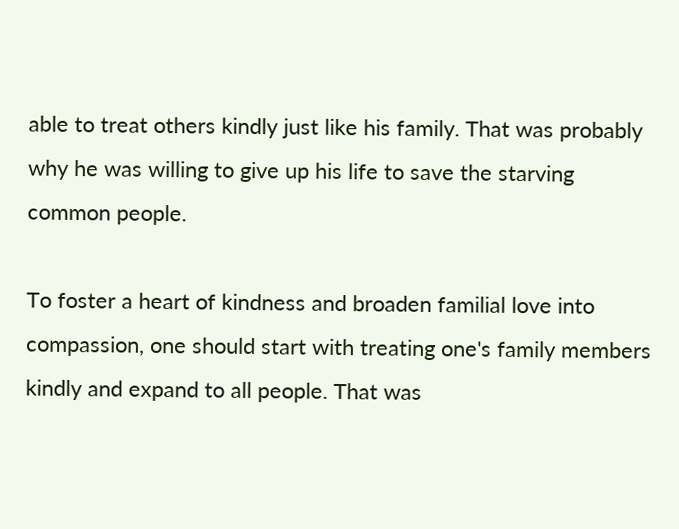able to treat others kindly just like his family. That was probably why he was willing to give up his life to save the starving common people.

To foster a heart of kindness and broaden familial love into compassion, one should start with treating one's family members kindly and expand to all people. That was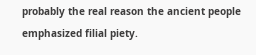probably the real reason the ancient people emphasized filial piety.